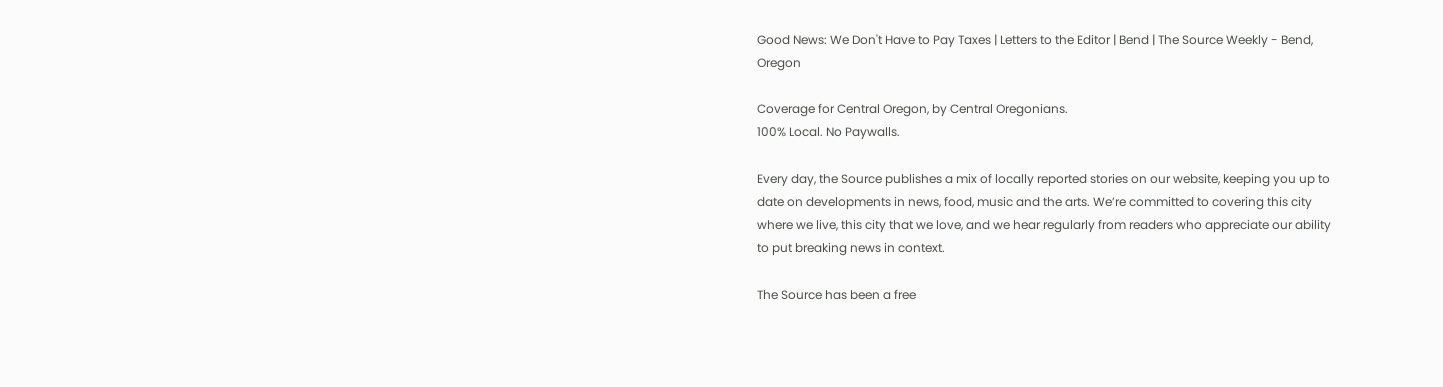Good News: We Don't Have to Pay Taxes | Letters to the Editor | Bend | The Source Weekly - Bend, Oregon

Coverage for Central Oregon, by Central Oregonians.
100% Local. No Paywalls.

Every day, the Source publishes a mix of locally reported stories on our website, keeping you up to date on developments in news, food, music and the arts. We’re committed to covering this city where we live, this city that we love, and we hear regularly from readers who appreciate our ability to put breaking news in context.

The Source has been a free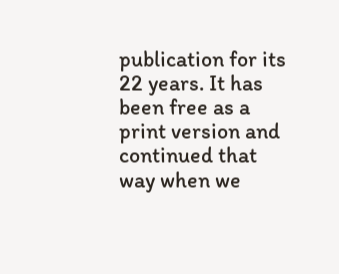publication for its 22 years. It has been free as a print version and continued that way when we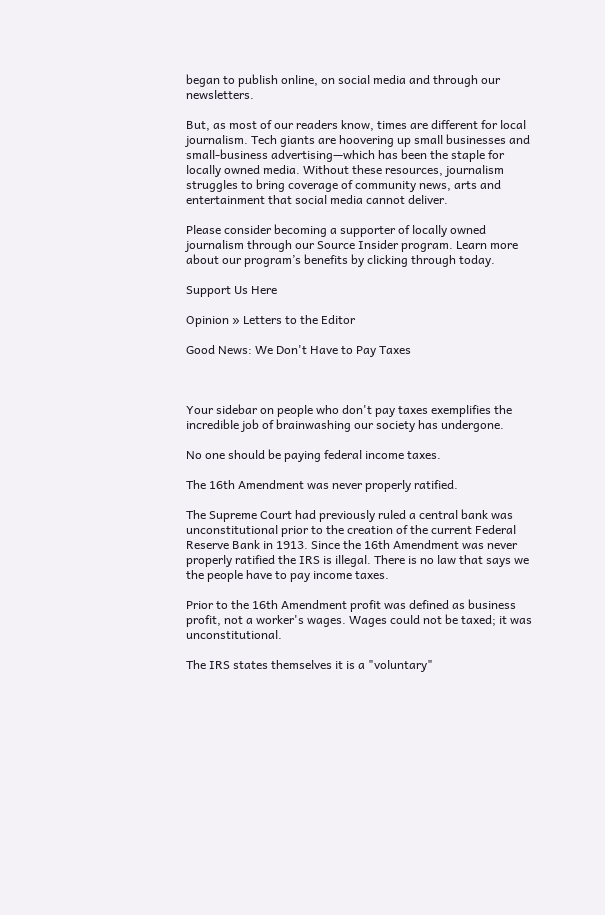began to publish online, on social media and through our newsletters.

But, as most of our readers know, times are different for local journalism. Tech giants are hoovering up small businesses and small-business advertising—which has been the staple for locally owned media. Without these resources, journalism struggles to bring coverage of community news, arts and entertainment that social media cannot deliver.

Please consider becoming a supporter of locally owned journalism through our Source Insider program. Learn more about our program’s benefits by clicking through today.

Support Us Here

Opinion » Letters to the Editor

Good News: We Don't Have to Pay Taxes



Your sidebar on people who don't pay taxes exemplifies the incredible job of brainwashing our society has undergone.

No one should be paying federal income taxes.

The 16th Amendment was never properly ratified.

The Supreme Court had previously ruled a central bank was unconstitutional prior to the creation of the current Federal Reserve Bank in 1913. Since the 16th Amendment was never properly ratified the IRS is illegal. There is no law that says we the people have to pay income taxes.

Prior to the 16th Amendment profit was defined as business profit, not a worker's wages. Wages could not be taxed; it was unconstitutional.

The IRS states themselves it is a "voluntary"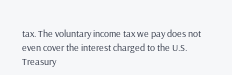tax. The voluntary income tax we pay does not even cover the interest charged to the U.S. Treasury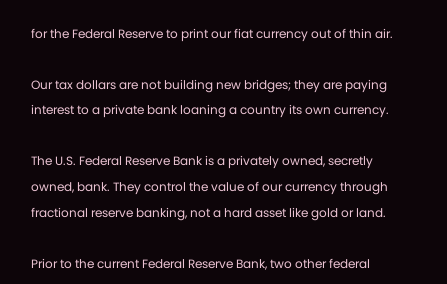for the Federal Reserve to print our fiat currency out of thin air.

Our tax dollars are not building new bridges; they are paying interest to a private bank loaning a country its own currency.

The U.S. Federal Reserve Bank is a privately owned, secretly owned, bank. They control the value of our currency through fractional reserve banking, not a hard asset like gold or land.

Prior to the current Federal Reserve Bank, two other federal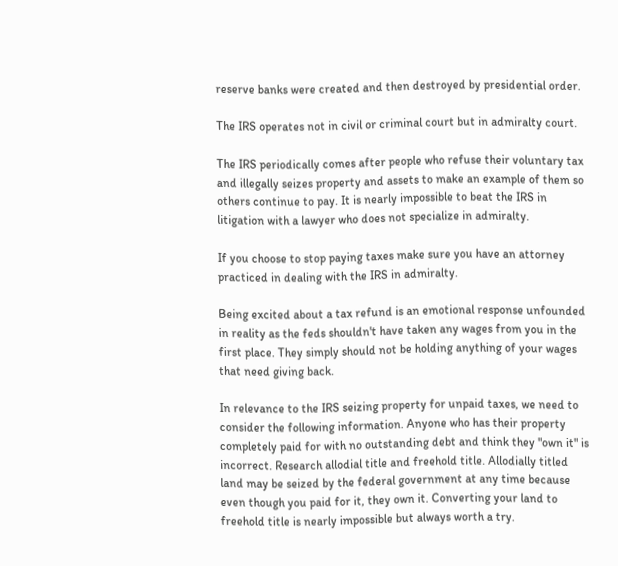reserve banks were created and then destroyed by presidential order.

The IRS operates not in civil or criminal court but in admiralty court.

The IRS periodically comes after people who refuse their voluntary tax and illegally seizes property and assets to make an example of them so others continue to pay. It is nearly impossible to beat the IRS in litigation with a lawyer who does not specialize in admiralty.

If you choose to stop paying taxes make sure you have an attorney practiced in dealing with the IRS in admiralty.

Being excited about a tax refund is an emotional response unfounded in reality as the feds shouldn't have taken any wages from you in the first place. They simply should not be holding anything of your wages that need giving back.

In relevance to the IRS seizing property for unpaid taxes, we need to consider the following information. Anyone who has their property completely paid for with no outstanding debt and think they "own it" is incorrect. Research allodial title and freehold title. Allodially titled land may be seized by the federal government at any time because even though you paid for it, they own it. Converting your land to freehold title is nearly impossible but always worth a try.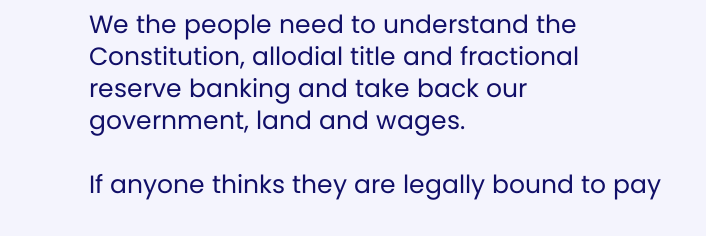We the people need to understand the Constitution, allodial title and fractional reserve banking and take back our government, land and wages.

If anyone thinks they are legally bound to pay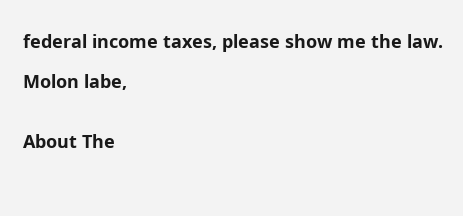federal income taxes, please show me the law.

Molon labe,


About The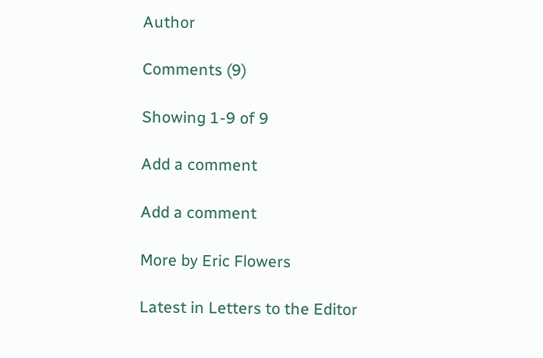Author

Comments (9)

Showing 1-9 of 9

Add a comment

Add a comment

More by Eric Flowers

Latest in Letters to the Editor